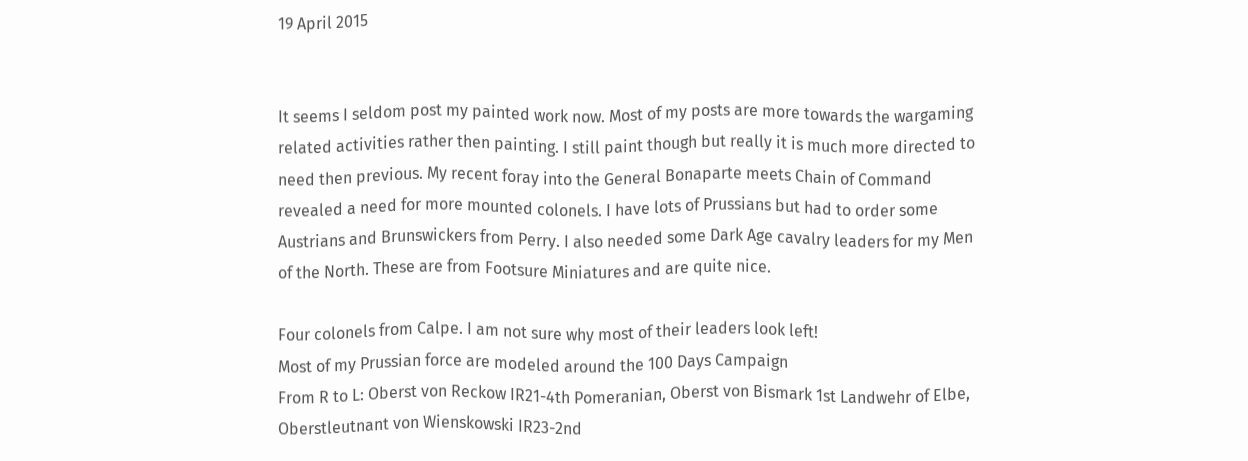19 April 2015


It seems I seldom post my painted work now. Most of my posts are more towards the wargaming related activities rather then painting. I still paint though but really it is much more directed to need then previous. My recent foray into the General Bonaparte meets Chain of Command revealed a need for more mounted colonels. I have lots of Prussians but had to order some Austrians and Brunswickers from Perry. I also needed some Dark Age cavalry leaders for my Men of the North. These are from Footsure Miniatures and are quite nice.

Four colonels from Calpe. I am not sure why most of their leaders look left!
Most of my Prussian force are modeled around the 100 Days Campaign
From R to L: Oberst von Reckow IR21-4th Pomeranian, Oberst von Bismark 1st Landwehr of Elbe, Oberstleutnant von Wienskowski IR23-2nd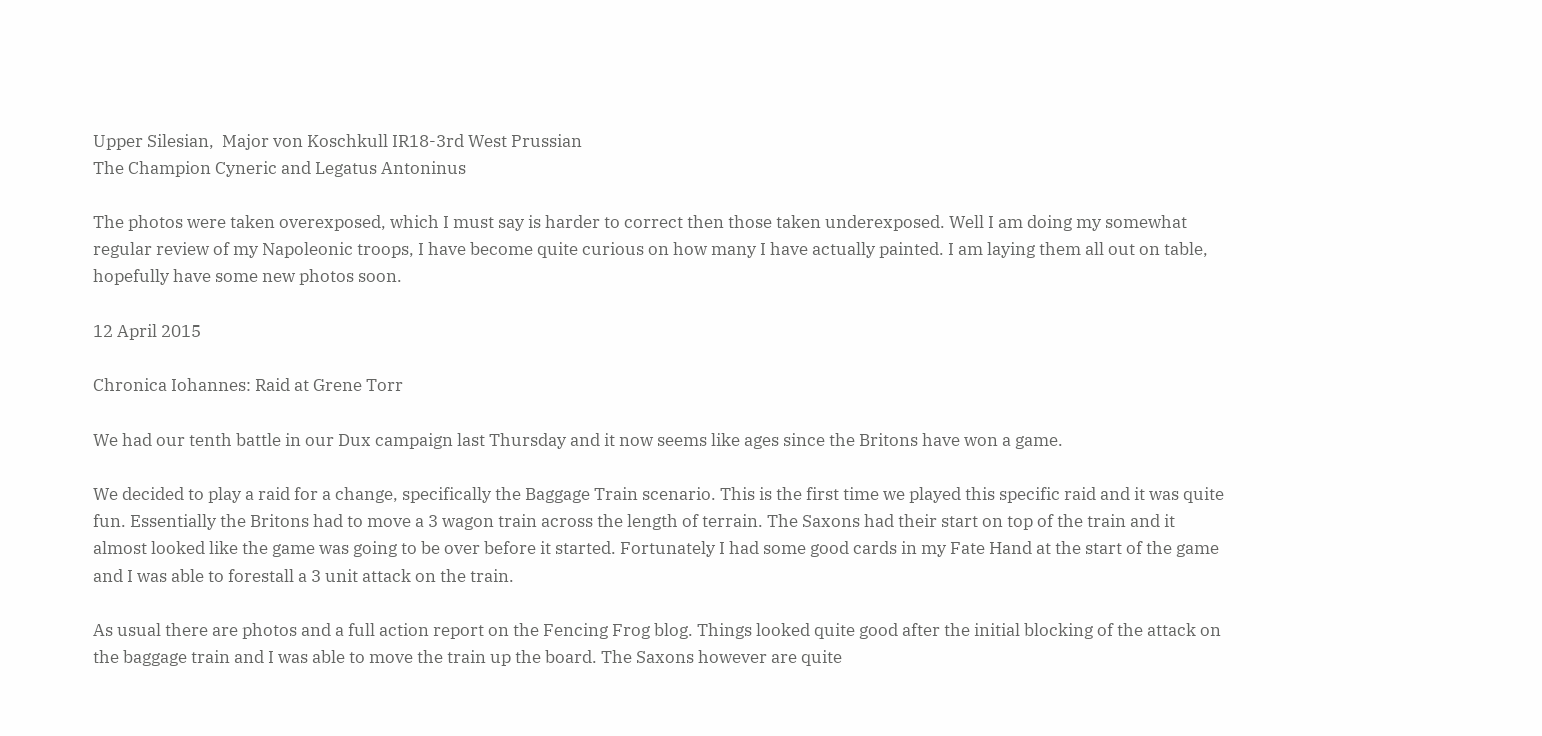Upper Silesian,  Major von Koschkull IR18-3rd West Prussian
The Champion Cyneric and Legatus Antoninus

The photos were taken overexposed, which I must say is harder to correct then those taken underexposed. Well I am doing my somewhat regular review of my Napoleonic troops, I have become quite curious on how many I have actually painted. I am laying them all out on table, hopefully have some new photos soon.

12 April 2015

Chronica Iohannes: Raid at Grene Torr

We had our tenth battle in our Dux campaign last Thursday and it now seems like ages since the Britons have won a game.

We decided to play a raid for a change, specifically the Baggage Train scenario. This is the first time we played this specific raid and it was quite fun. Essentially the Britons had to move a 3 wagon train across the length of terrain. The Saxons had their start on top of the train and it almost looked like the game was going to be over before it started. Fortunately I had some good cards in my Fate Hand at the start of the game and I was able to forestall a 3 unit attack on the train.

As usual there are photos and a full action report on the Fencing Frog blog. Things looked quite good after the initial blocking of the attack on the baggage train and I was able to move the train up the board. The Saxons however are quite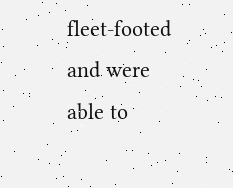fleet-footed and were able to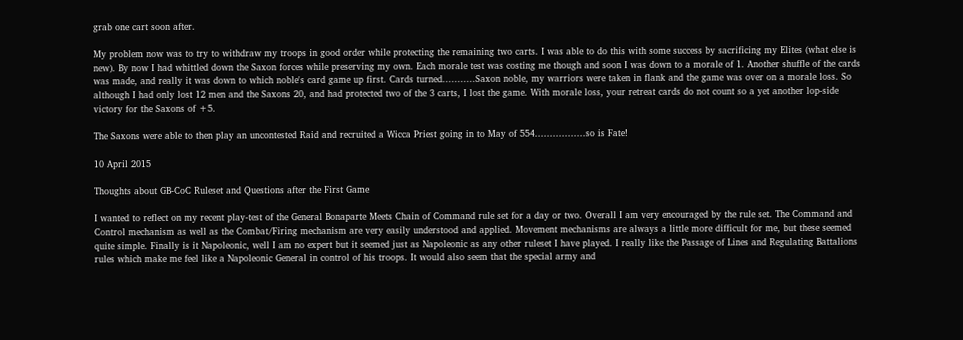grab one cart soon after.

My problem now was to try to withdraw my troops in good order while protecting the remaining two carts. I was able to do this with some success by sacrificing my Elites (what else is new). By now I had whittled down the Saxon forces while preserving my own. Each morale test was costing me though and soon I was down to a morale of 1. Another shuffle of the cards was made, and really it was down to which noble's card game up first. Cards turned...........Saxon noble, my warriors were taken in flank and the game was over on a morale loss. So although I had only lost 12 men and the Saxons 20, and had protected two of the 3 carts, I lost the game. With morale loss, your retreat cards do not count so a yet another lop-side victory for the Saxons of +5.

The Saxons were able to then play an uncontested Raid and recruited a Wicca Priest going in to May of 554.................so is Fate!

10 April 2015

Thoughts about GB-CoC Ruleset and Questions after the First Game

I wanted to reflect on my recent play-test of the General Bonaparte Meets Chain of Command rule set for a day or two. Overall I am very encouraged by the rule set. The Command and Control mechanism as well as the Combat/Firing mechanism are very easily understood and applied. Movement mechanisms are always a little more difficult for me, but these seemed quite simple. Finally is it Napoleonic, well I am no expert but it seemed just as Napoleonic as any other ruleset I have played. I really like the Passage of Lines and Regulating Battalions rules which make me feel like a Napoleonic General in control of his troops. It would also seem that the special army and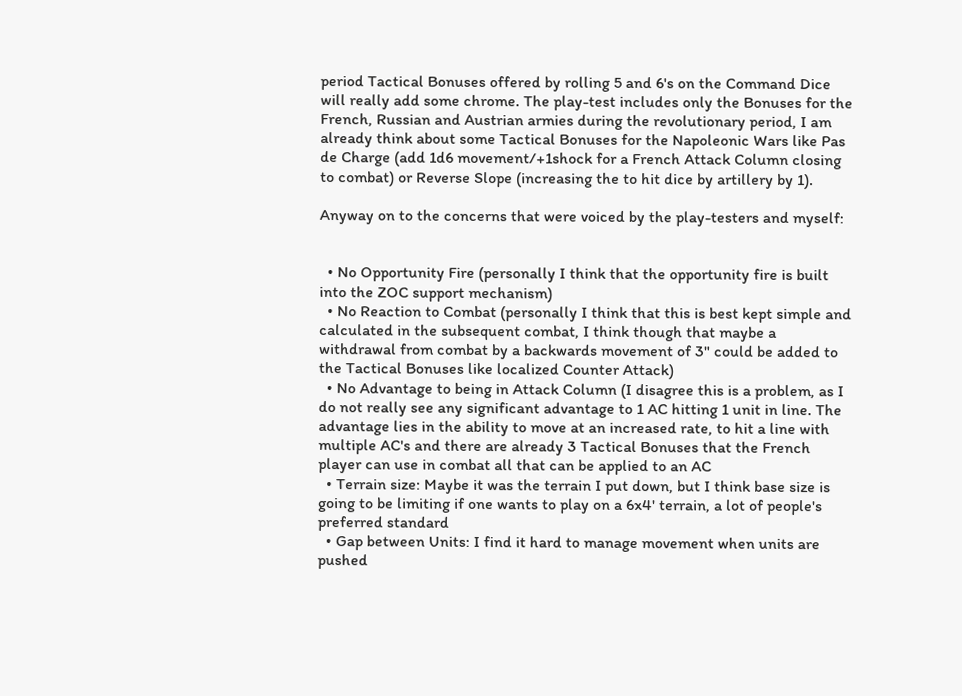period Tactical Bonuses offered by rolling 5 and 6's on the Command Dice will really add some chrome. The play-test includes only the Bonuses for the French, Russian and Austrian armies during the revolutionary period, I am already think about some Tactical Bonuses for the Napoleonic Wars like Pas de Charge (add 1d6 movement/+1shock for a French Attack Column closing to combat) or Reverse Slope (increasing the to hit dice by artillery by 1).

Anyway on to the concerns that were voiced by the play-testers and myself:


  • No Opportunity Fire (personally I think that the opportunity fire is built into the ZOC support mechanism)
  • No Reaction to Combat (personally I think that this is best kept simple and calculated in the subsequent combat, I think though that maybe a withdrawal from combat by a backwards movement of 3" could be added to the Tactical Bonuses like localized Counter Attack)
  • No Advantage to being in Attack Column (I disagree this is a problem, as I do not really see any significant advantage to 1 AC hitting 1 unit in line. The advantage lies in the ability to move at an increased rate, to hit a line with multiple AC's and there are already 3 Tactical Bonuses that the French player can use in combat all that can be applied to an AC
  • Terrain size: Maybe it was the terrain I put down, but I think base size is going to be limiting if one wants to play on a 6x4' terrain, a lot of people's preferred standard
  • Gap between Units: I find it hard to manage movement when units are pushed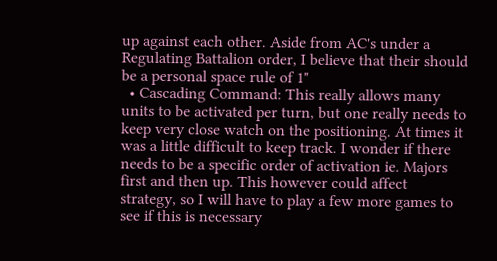up against each other. Aside from AC's under a Regulating Battalion order, I believe that their should be a personal space rule of 1"
  • Cascading Command: This really allows many units to be activated per turn, but one really needs to keep very close watch on the positioning. At times it was a little difficult to keep track. I wonder if there needs to be a specific order of activation ie. Majors first and then up. This however could affect strategy, so I will have to play a few more games to see if this is necessary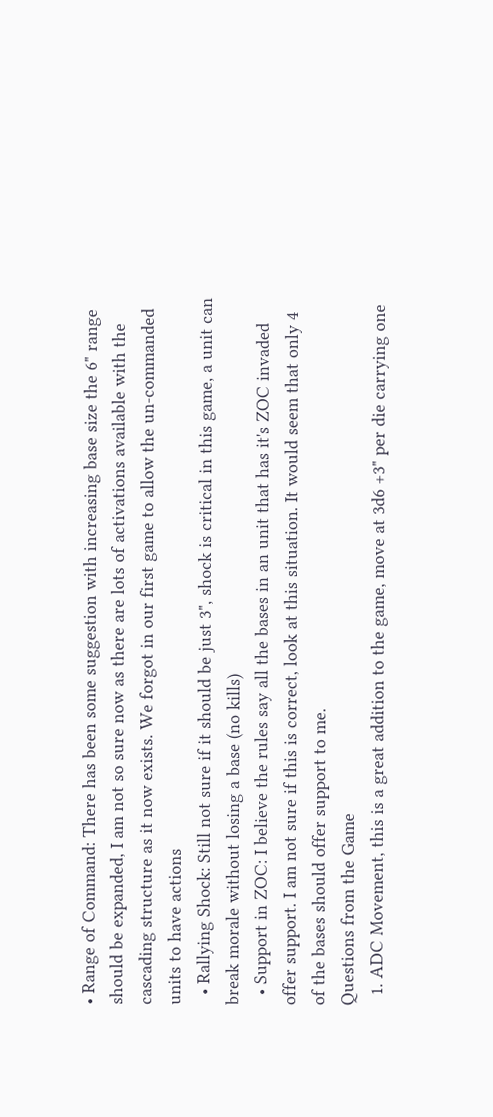• Range of Command: There has been some suggestion with increasing base size the 6" range should be expanded, I am not so sure now as there are lots of activations available with the cascading structure as it now exists. We forgot in our first game to allow the un-commanded units to have actions
  • Rallying Shock: Still not sure if it should be just 3", shock is critical in this game, a unit can break morale without losing a base (no kills)
  • Support in ZOC: I believe the rules say all the bases in an unit that has it's ZOC invaded offer support. I am not sure if this is correct, look at this situation. It would seem that only 4 of the bases should offer support to me.
Questions from the Game
  1. ADC Movement, this is a great addition to the game, move at 3d6 +3" per die carrying one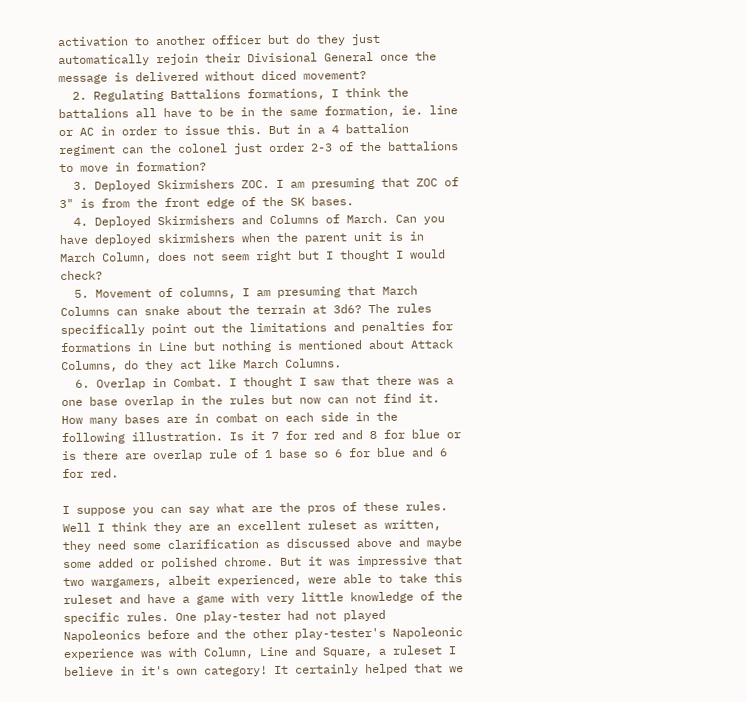activation to another officer but do they just automatically rejoin their Divisional General once the message is delivered without diced movement?
  2. Regulating Battalions formations, I think the battalions all have to be in the same formation, ie. line or AC in order to issue this. But in a 4 battalion regiment can the colonel just order 2-3 of the battalions to move in formation?
  3. Deployed Skirmishers ZOC. I am presuming that ZOC of 3" is from the front edge of the SK bases.
  4. Deployed Skirmishers and Columns of March. Can you have deployed skirmishers when the parent unit is in March Column, does not seem right but I thought I would check?
  5. Movement of columns, I am presuming that March Columns can snake about the terrain at 3d6? The rules specifically point out the limitations and penalties for formations in Line but nothing is mentioned about Attack Columns, do they act like March Columns.
  6. Overlap in Combat. I thought I saw that there was a one base overlap in the rules but now can not find it. How many bases are in combat on each side in the following illustration. Is it 7 for red and 8 for blue or is there are overlap rule of 1 base so 6 for blue and 6 for red.

I suppose you can say what are the pros of these rules. Well I think they are an excellent ruleset as written, they need some clarification as discussed above and maybe some added or polished chrome. But it was impressive that two wargamers, albeit experienced, were able to take this ruleset and have a game with very little knowledge of the specific rules. One play-tester had not played Napoleonics before and the other play-tester's Napoleonic experience was with Column, Line and Square, a ruleset I believe in it's own category! It certainly helped that we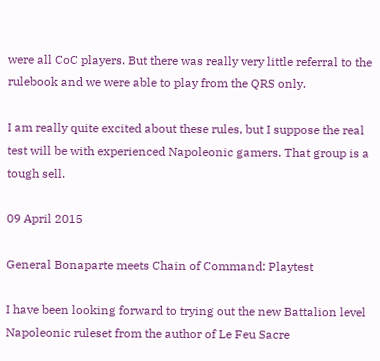were all CoC players. But there was really very little referral to the rulebook and we were able to play from the QRS only.

I am really quite excited about these rules, but I suppose the real test will be with experienced Napoleonic gamers. That group is a tough sell.

09 April 2015

General Bonaparte meets Chain of Command: Playtest

I have been looking forward to trying out the new Battalion level Napoleonic ruleset from the author of Le Feu Sacre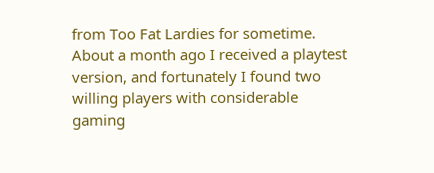from Too Fat Lardies for sometime. About a month ago I received a playtest version, and fortunately I found two willing players with considerable gaming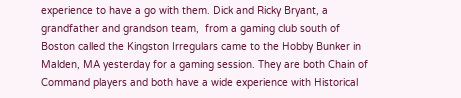experience to have a go with them. Dick and Ricky Bryant, a grandfather and grandson team,  from a gaming club south of Boston called the Kingston Irregulars came to the Hobby Bunker in Malden, MA yesterday for a gaming session. They are both Chain of Command players and both have a wide experience with Historical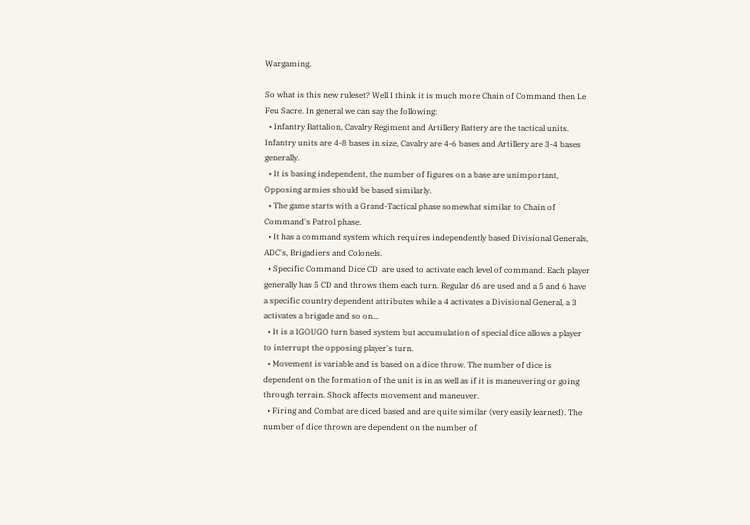Wargaming.

So what is this new ruleset? Well I think it is much more Chain of Command then Le Feu Sacre. In general we can say the following:
  • Infantry Battalion, Cavalry Regiment and Artillery Battery are the tactical units. Infantry units are 4-8 bases in size, Cavalry are 4-6 bases and Artillery are 3-4 bases generally.
  • It is basing independent, the number of figures on a base are unimportant, Opposing armies should be based similarly.
  • The game starts with a Grand-Tactical phase somewhat similar to Chain of Command's Patrol phase.
  • It has a command system which requires independently based Divisional Generals, ADC's, Brigadiers and Colonels.
  • Specific Command Dice CD  are used to activate each level of command. Each player generally has 5 CD and throws them each turn. Regular d6 are used and a 5 and 6 have a specific country dependent attributes while a 4 activates a Divisional General, a 3 activates a brigade and so on...
  • It is a IGOUGO turn based system but accumulation of special dice allows a player to interrupt the opposing player's turn.
  • Movement is variable and is based on a dice throw. The number of dice is dependent on the formation of the unit is in as well as if it is maneuvering or going through terrain. Shock affects movement and maneuver.
  • Firing and Combat are diced based and are quite similar (very easily learned). The number of dice thrown are dependent on the number of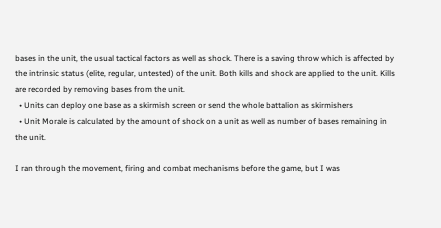bases in the unit, the usual tactical factors as well as shock. There is a saving throw which is affected by the intrinsic status (elite, regular, untested) of the unit. Both kills and shock are applied to the unit. Kills are recorded by removing bases from the unit.
  • Units can deploy one base as a skirmish screen or send the whole battalion as skirmishers
  • Unit Morale is calculated by the amount of shock on a unit as well as number of bases remaining in the unit.

I ran through the movement, firing and combat mechanisms before the game, but I was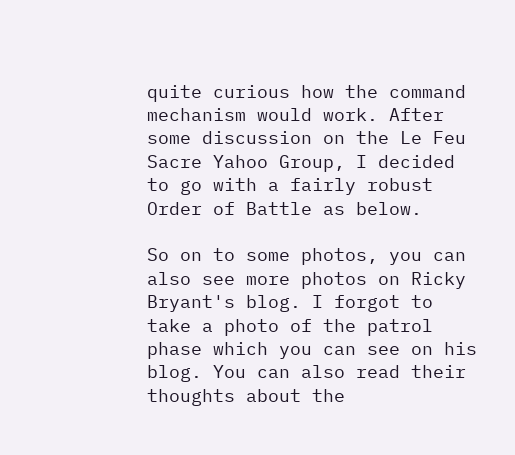quite curious how the command mechanism would work. After some discussion on the Le Feu Sacre Yahoo Group, I decided to go with a fairly robust Order of Battle as below.

So on to some photos, you can also see more photos on Ricky Bryant's blog. I forgot to take a photo of the patrol phase which you can see on his blog. You can also read their thoughts about the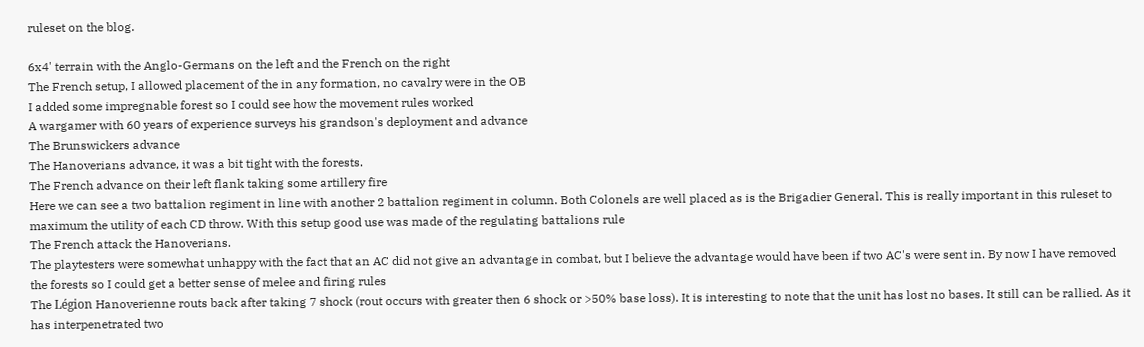ruleset on the blog.

6x4' terrain with the Anglo-Germans on the left and the French on the right
The French setup, I allowed placement of the in any formation, no cavalry were in the OB
I added some impregnable forest so I could see how the movement rules worked
A wargamer with 60 years of experience surveys his grandson's deployment and advance
The Brunswickers advance
The Hanoverians advance, it was a bit tight with the forests.
The French advance on their left flank taking some artillery fire
Here we can see a two battalion regiment in line with another 2 battalion regiment in column. Both Colonels are well placed as is the Brigadier General. This is really important in this ruleset to maximum the utility of each CD throw. With this setup good use was made of the regulating battalions rule
The French attack the Hanoverians.
The playtesters were somewhat unhappy with the fact that an AC did not give an advantage in combat, but I believe the advantage would have been if two AC's were sent in. By now I have removed the forests so I could get a better sense of melee and firing rules
The Légion Hanoverienne routs back after taking 7 shock (rout occurs with greater then 6 shock or >50% base loss). It is interesting to note that the unit has lost no bases. It still can be rallied. As it has interpenetrated two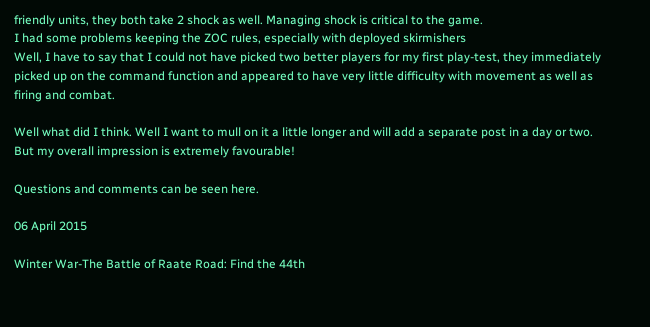friendly units, they both take 2 shock as well. Managing shock is critical to the game.
I had some problems keeping the ZOC rules, especially with deployed skirmishers
Well, I have to say that I could not have picked two better players for my first play-test, they immediately picked up on the command function and appeared to have very little difficulty with movement as well as firing and combat.

Well what did I think. Well I want to mull on it a little longer and will add a separate post in a day or two. But my overall impression is extremely favourable!

Questions and comments can be seen here.

06 April 2015

Winter War-The Battle of Raate Road: Find the 44th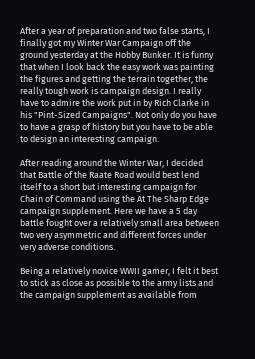After a year of preparation and two false starts, I finally got my Winter War Campaign off the ground yesterday at the Hobby Bunker. It is funny that when I look back the easy work was painting the figures and getting the terrain together, the really tough work is campaign design. I really have to admire the work put in by Rich Clarke in his "Pint-Sized Campaigns". Not only do you have to have a grasp of history but you have to be able to design an interesting campaign.

After reading around the Winter War, I decided that Battle of the Raate Road would best lend itself to a short but interesting campaign for Chain of Command using the At The Sharp Edge campaign supplement. Here we have a 5 day battle fought over a relatively small area between two very asymmetric and different forces under very adverse conditions.

Being a relatively novice WWII gamer, I felt it best to stick as close as possible to the army lists and the campaign supplement as available from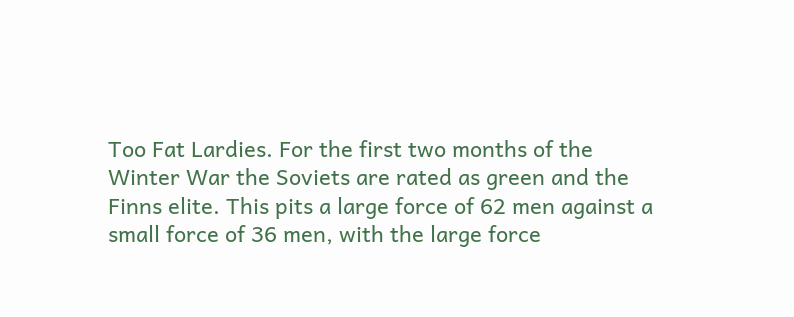Too Fat Lardies. For the first two months of the Winter War the Soviets are rated as green and the Finns elite. This pits a large force of 62 men against a small force of 36 men, with the large force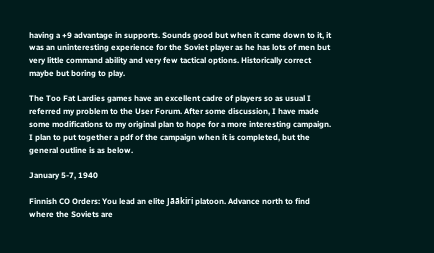having a +9 advantage in supports. Sounds good but when it came down to it, it was an uninteresting experience for the Soviet player as he has lots of men but very little command ability and very few tactical options. Historically correct maybe but boring to play.

The Too Fat Lardies games have an excellent cadre of players so as usual I referred my problem to the User Forum. After some discussion, I have made some modifications to my original plan to hope for a more interesting campaign. I plan to put together a pdf of the campaign when it is completed, but the general outline is as below.

January 5-7, 1940

Finnish CO Orders: You lead an elite Jããkiri platoon. Advance north to find where the Soviets are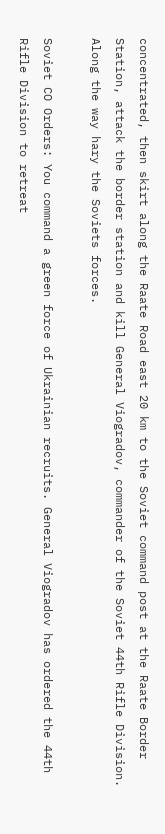concentrated, then skirt along the Raate Road east 20 km to the Soviet command post at the Raate Border Station, attack the border station and kill General Viogradov, commander of the Soviet 44th Rifle Division. Along the way hary the Soviets forces.

Soviet CO Orders: You command a green force of Ukrainian recruits. General Viogradov has ordered the 44th Rifle Division to retreat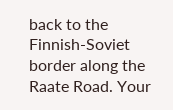back to the Finnish-Soviet border along the Raate Road. Your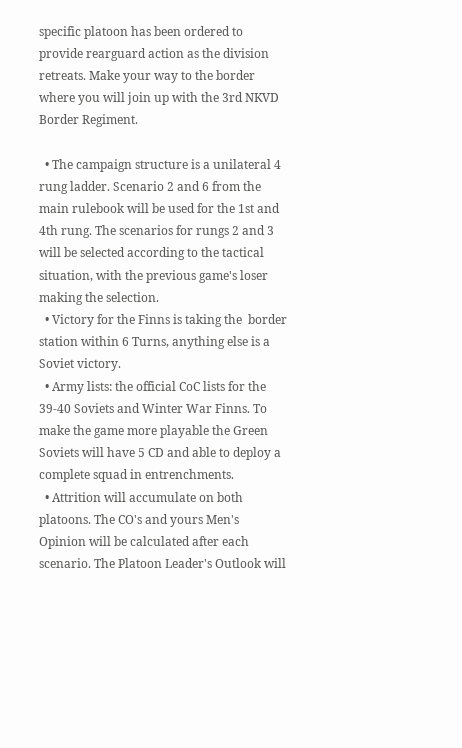specific platoon has been ordered to provide rearguard action as the division retreats. Make your way to the border where you will join up with the 3rd NKVD Border Regiment.

  • The campaign structure is a unilateral 4 rung ladder. Scenario 2 and 6 from the main rulebook will be used for the 1st and 4th rung. The scenarios for rungs 2 and 3 will be selected according to the tactical situation, with the previous game's loser making the selection.
  • Victory for the Finns is taking the  border station within 6 Turns, anything else is a Soviet victory.
  • Army lists: the official CoC lists for the 39-40 Soviets and Winter War Finns. To make the game more playable the Green Soviets will have 5 CD and able to deploy a complete squad in entrenchments.
  • Attrition will accumulate on both platoons. The CO's and yours Men's Opinion will be calculated after each scenario. The Platoon Leader's Outlook will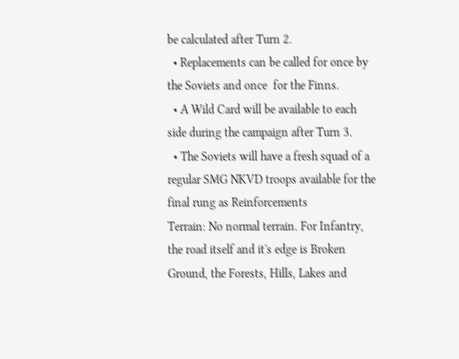be calculated after Turn 2.
  • Replacements can be called for once by the Soviets and once  for the Finns.
  • A Wild Card will be available to each side during the campaign after Turn 3.
  • The Soviets will have a fresh squad of a regular SMG NKVD troops available for the final rung as Reinforcements
Terrain: No normal terrain. For Infantry, the road itself and it's edge is Broken Ground, the Forests, Hills, Lakes and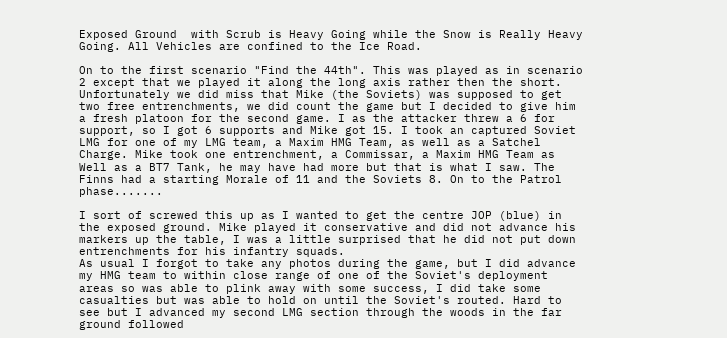Exposed Ground  with Scrub is Heavy Going while the Snow is Really Heavy Going. All Vehicles are confined to the Ice Road.

On to the first scenario "Find the 44th". This was played as in scenario 2 except that we played it along the long axis rather then the short. Unfortunately we did miss that Mike (the Soviets) was supposed to get two free entrenchments, we did count the game but I decided to give him a fresh platoon for the second game. I as the attacker threw a 6 for support, so I got 6 supports and Mike got 15. I took an captured Soviet LMG for one of my LMG team, a Maxim HMG Team, as well as a Satchel Charge. Mike took one entrenchment, a Commissar, a Maxim HMG Team as Well as a BT7 Tank, he may have had more but that is what I saw. The Finns had a starting Morale of 11 and the Soviets 8. On to the Patrol phase.......

I sort of screwed this up as I wanted to get the centre JOP (blue) in the exposed ground. Mike played it conservative and did not advance his markers up the table, I was a little surprised that he did not put down entrenchments for his infantry squads.
As usual I forgot to take any photos during the game, but I did advance my HMG team to within close range of one of the Soviet's deployment areas so was able to plink away with some success, I did take some casualties but was able to hold on until the Soviet's routed. Hard to see but I advanced my second LMG section through the woods in the far ground followed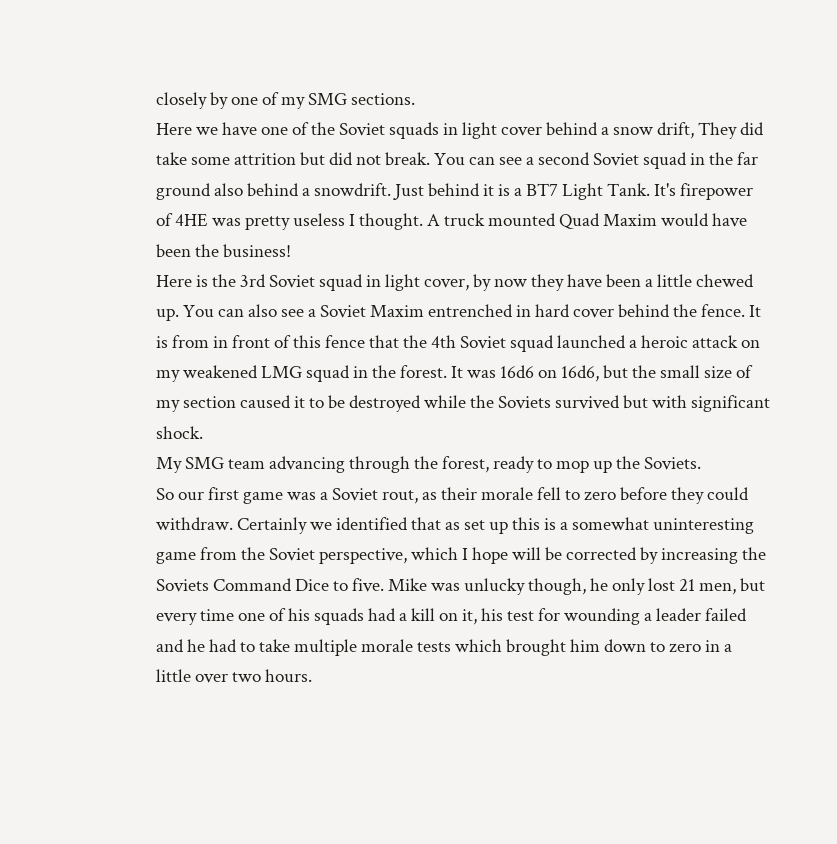closely by one of my SMG sections.
Here we have one of the Soviet squads in light cover behind a snow drift, They did take some attrition but did not break. You can see a second Soviet squad in the far ground also behind a snowdrift. Just behind it is a BT7 Light Tank. It's firepower of 4HE was pretty useless I thought. A truck mounted Quad Maxim would have been the business!
Here is the 3rd Soviet squad in light cover, by now they have been a little chewed up. You can also see a Soviet Maxim entrenched in hard cover behind the fence. It is from in front of this fence that the 4th Soviet squad launched a heroic attack on my weakened LMG squad in the forest. It was 16d6 on 16d6, but the small size of my section caused it to be destroyed while the Soviets survived but with significant shock.
My SMG team advancing through the forest, ready to mop up the Soviets.
So our first game was a Soviet rout, as their morale fell to zero before they could withdraw. Certainly we identified that as set up this is a somewhat uninteresting game from the Soviet perspective, which I hope will be corrected by increasing the Soviets Command Dice to five. Mike was unlucky though, he only lost 21 men, but every time one of his squads had a kill on it, his test for wounding a leader failed and he had to take multiple morale tests which brought him down to zero in a little over two hours.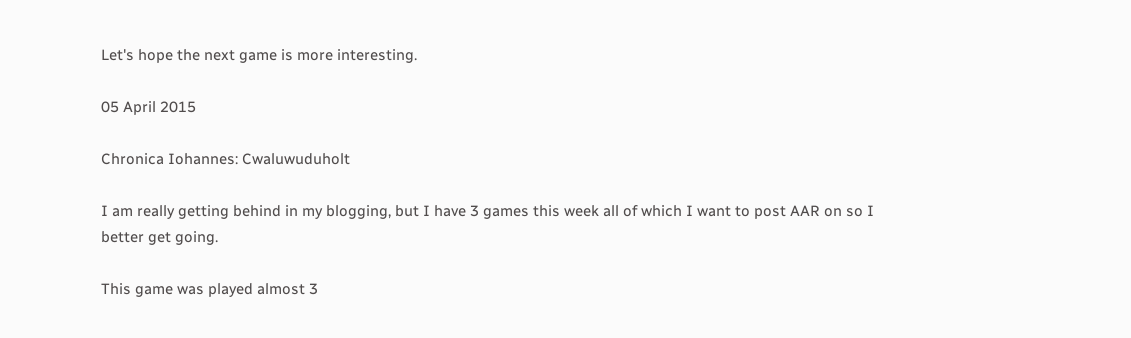Let's hope the next game is more interesting.

05 April 2015

Chronica Iohannes: Cwaluwuduholt

I am really getting behind in my blogging, but I have 3 games this week all of which I want to post AAR on so I better get going.

This game was played almost 3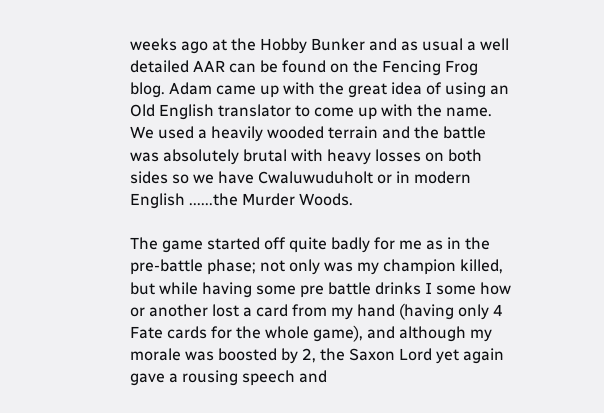weeks ago at the Hobby Bunker and as usual a well detailed AAR can be found on the Fencing Frog blog. Adam came up with the great idea of using an Old English translator to come up with the name. We used a heavily wooded terrain and the battle was absolutely brutal with heavy losses on both sides so we have Cwaluwuduholt or in modern English ......the Murder Woods.

The game started off quite badly for me as in the pre-battle phase; not only was my champion killed, but while having some pre battle drinks I some how or another lost a card from my hand (having only 4 Fate cards for the whole game), and although my morale was boosted by 2, the Saxon Lord yet again gave a rousing speech and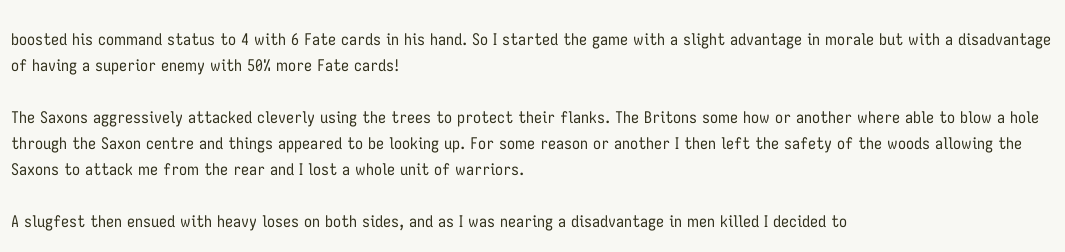boosted his command status to 4 with 6 Fate cards in his hand. So I started the game with a slight advantage in morale but with a disadvantage of having a superior enemy with 50% more Fate cards!

The Saxons aggressively attacked cleverly using the trees to protect their flanks. The Britons some how or another where able to blow a hole through the Saxon centre and things appeared to be looking up. For some reason or another I then left the safety of the woods allowing the Saxons to attack me from the rear and I lost a whole unit of warriors.

A slugfest then ensued with heavy loses on both sides, and as I was nearing a disadvantage in men killed I decided to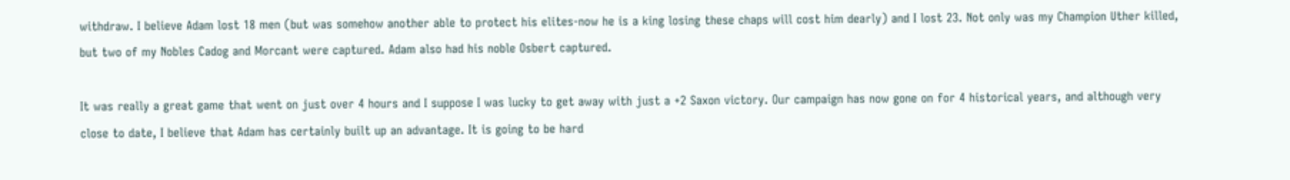withdraw. I believe Adam lost 18 men (but was somehow another able to protect his elites-now he is a king losing these chaps will cost him dearly) and I lost 23. Not only was my Champion Uther killed, but two of my Nobles Cadog and Morcant were captured. Adam also had his noble Osbert captured.

It was really a great game that went on just over 4 hours and I suppose I was lucky to get away with just a +2 Saxon victory. Our campaign has now gone on for 4 historical years, and although very close to date, I believe that Adam has certainly built up an advantage. It is going to be hard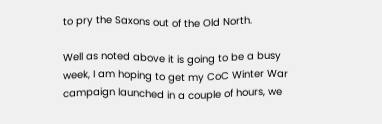to pry the Saxons out of the Old North.

Well as noted above it is going to be a busy week, I am hoping to get my CoC Winter War campaign launched in a couple of hours, we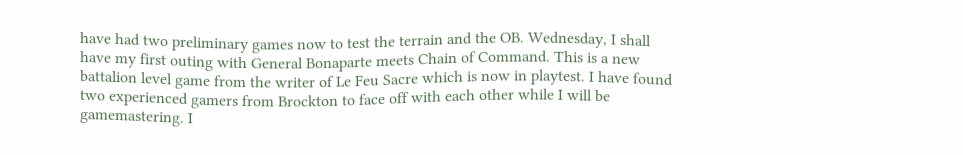have had two preliminary games now to test the terrain and the OB. Wednesday, I shall have my first outing with General Bonaparte meets Chain of Command. This is a new battalion level game from the writer of Le Feu Sacre which is now in playtest. I have found two experienced gamers from Brockton to face off with each other while I will be gamemastering. I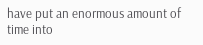have put an enormous amount of time into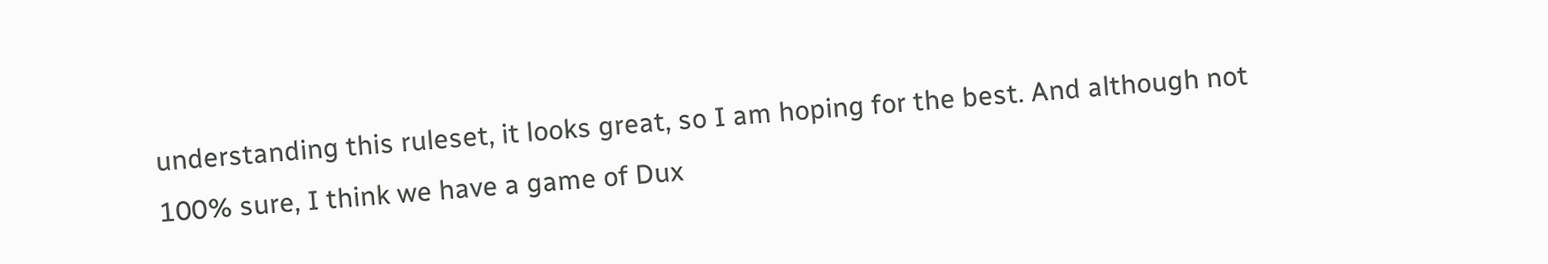understanding this ruleset, it looks great, so I am hoping for the best. And although not 100% sure, I think we have a game of Dux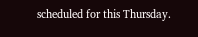scheduled for this Thursday.